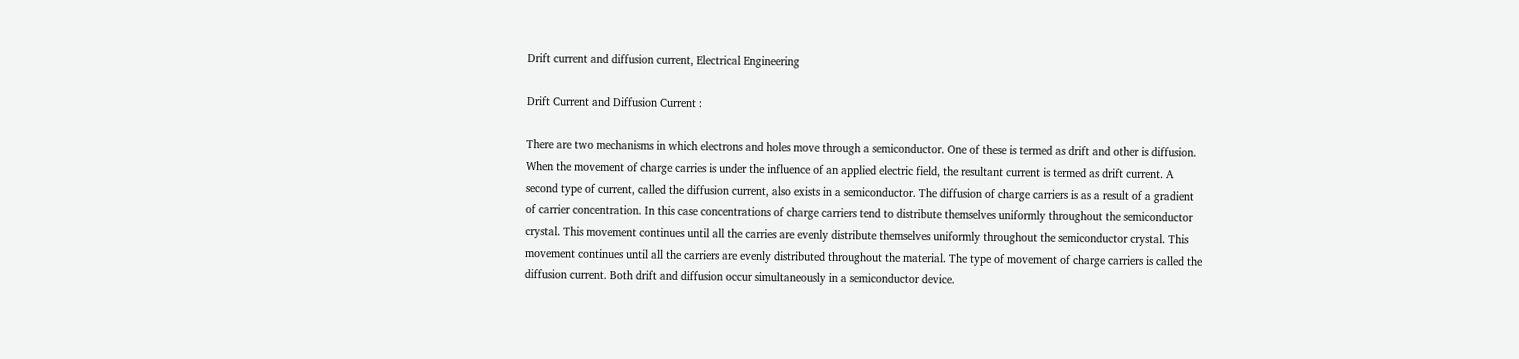Drift current and diffusion current, Electrical Engineering

Drift Current and Diffusion Current :

There are two mechanisms in which electrons and holes move through a semiconductor. One of these is termed as drift and other is diffusion. When the movement of charge carries is under the influence of an applied electric field, the resultant current is termed as drift current. A second type of current, called the diffusion current, also exists in a semiconductor. The diffusion of charge carriers is as a result of a gradient of carrier concentration. In this case concentrations of charge carriers tend to distribute themselves uniformly throughout the semiconductor crystal. This movement continues until all the carries are evenly distribute themselves uniformly throughout the semiconductor crystal. This movement continues until all the carriers are evenly distributed throughout the material. The type of movement of charge carriers is called the diffusion current. Both drift and diffusion occur simultaneously in a semiconductor device.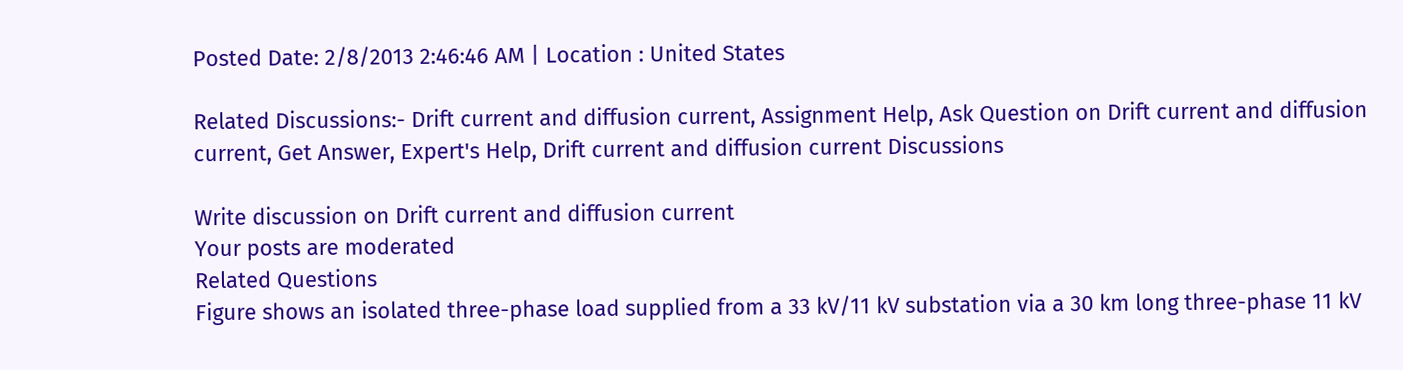Posted Date: 2/8/2013 2:46:46 AM | Location : United States

Related Discussions:- Drift current and diffusion current, Assignment Help, Ask Question on Drift current and diffusion current, Get Answer, Expert's Help, Drift current and diffusion current Discussions

Write discussion on Drift current and diffusion current
Your posts are moderated
Related Questions
Figure shows an isolated three-phase load supplied from a 33 kV/11 kV substation via a 30 km long three-phase 11 kV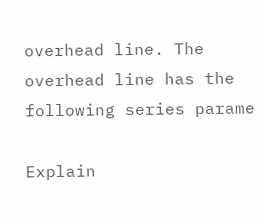overhead line. The overhead line has the following series parame

Explain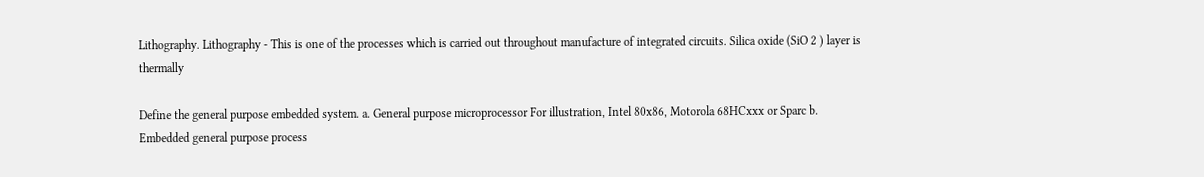Lithography. Lithography - This is one of the processes which is carried out throughout manufacture of integrated circuits. Silica oxide (SiO 2 ) layer is thermally

Define the general purpose embedded system. a. General purpose microprocessor For illustration, Intel 80x86, Motorola 68HCxxx or Sparc b. Embedded general purpose process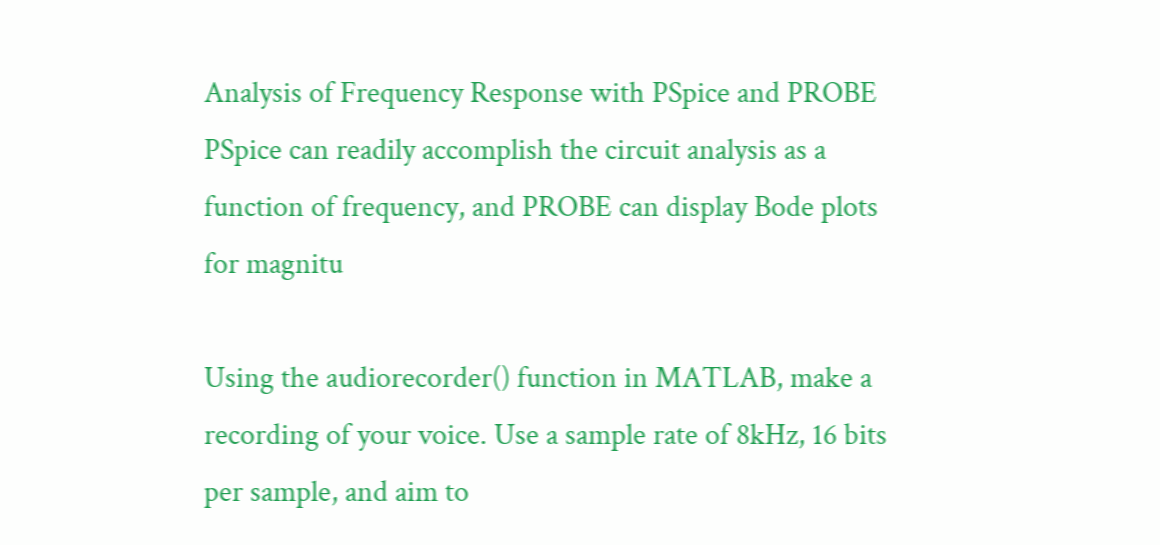Analysis of Frequency Response with PSpice and PROBE PSpice can readily accomplish the circuit analysis as a function of frequency, and PROBE can display Bode plots for magnitu

Using the audiorecorder() function in MATLAB, make a recording of your voice. Use a sample rate of 8kHz, 16 bits per sample, and aim to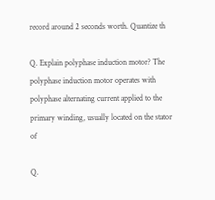record around 2 seconds worth. Quantize th

Q. Explain polyphase induction motor? The polyphase induction motor operates with polyphase alternating current applied to the primary winding, usually located on the stator of

Q.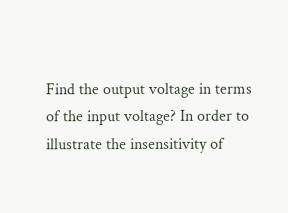Find the output voltage in terms of the input voltage? In order to illustrate the insensitivity of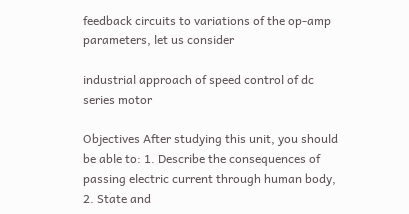feedback circuits to variations of the op-amp parameters, let us consider

industrial approach of speed control of dc series motor

Objectives After studying this unit, you should be able to: 1. Describe the consequences of passing electric current through human body, 2. State and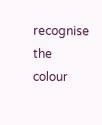recognise the colour